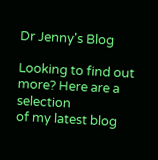Dr Jenny's Blog

Looking to find out more? Here are a selection
of my latest blog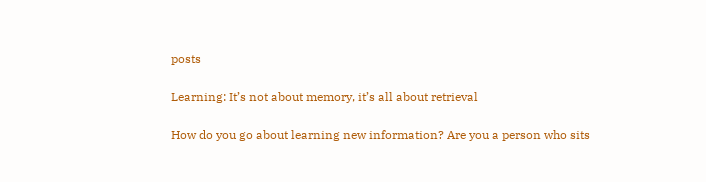posts

Learning: It’s not about memory, it’s all about retrieval

How do you go about learning new information? Are you a person who sits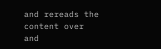and rereads the content over and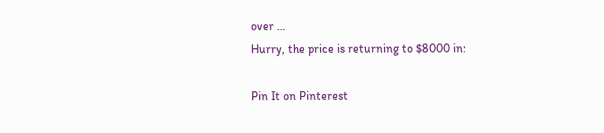over …
Hurry, the price is returning to $8000 in:

Pin It on Pinterest